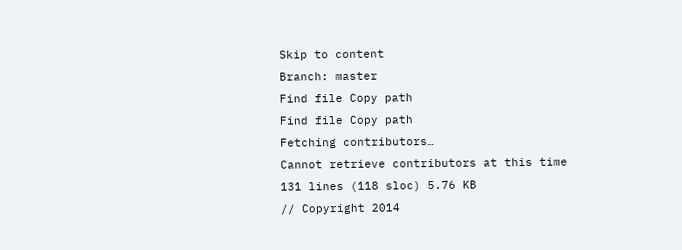Skip to content
Branch: master
Find file Copy path
Find file Copy path
Fetching contributors…
Cannot retrieve contributors at this time
131 lines (118 sloc) 5.76 KB
// Copyright 2014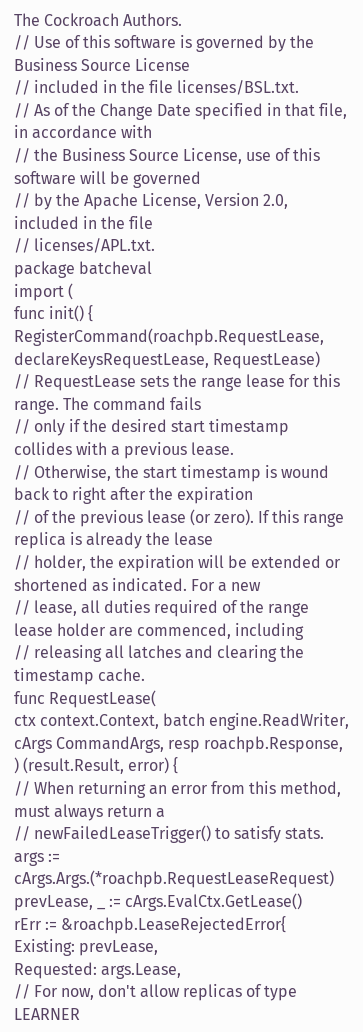The Cockroach Authors.
// Use of this software is governed by the Business Source License
// included in the file licenses/BSL.txt.
// As of the Change Date specified in that file, in accordance with
// the Business Source License, use of this software will be governed
// by the Apache License, Version 2.0, included in the file
// licenses/APL.txt.
package batcheval
import (
func init() {
RegisterCommand(roachpb.RequestLease, declareKeysRequestLease, RequestLease)
// RequestLease sets the range lease for this range. The command fails
// only if the desired start timestamp collides with a previous lease.
// Otherwise, the start timestamp is wound back to right after the expiration
// of the previous lease (or zero). If this range replica is already the lease
// holder, the expiration will be extended or shortened as indicated. For a new
// lease, all duties required of the range lease holder are commenced, including
// releasing all latches and clearing the timestamp cache.
func RequestLease(
ctx context.Context, batch engine.ReadWriter, cArgs CommandArgs, resp roachpb.Response,
) (result.Result, error) {
// When returning an error from this method, must always return a
// newFailedLeaseTrigger() to satisfy stats.
args := cArgs.Args.(*roachpb.RequestLeaseRequest)
prevLease, _ := cArgs.EvalCtx.GetLease()
rErr := &roachpb.LeaseRejectedError{
Existing: prevLease,
Requested: args.Lease,
// For now, don't allow replicas of type LEARNER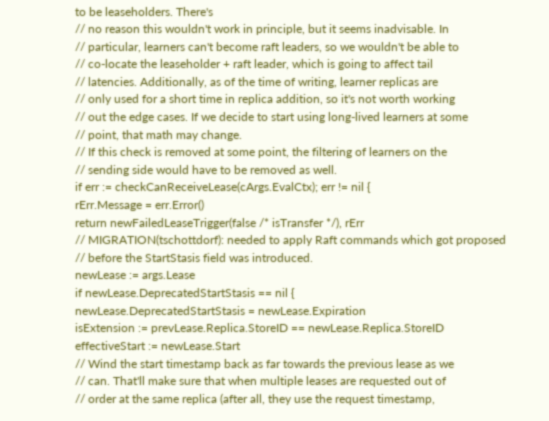to be leaseholders. There's
// no reason this wouldn't work in principle, but it seems inadvisable. In
// particular, learners can't become raft leaders, so we wouldn't be able to
// co-locate the leaseholder + raft leader, which is going to affect tail
// latencies. Additionally, as of the time of writing, learner replicas are
// only used for a short time in replica addition, so it's not worth working
// out the edge cases. If we decide to start using long-lived learners at some
// point, that math may change.
// If this check is removed at some point, the filtering of learners on the
// sending side would have to be removed as well.
if err := checkCanReceiveLease(cArgs.EvalCtx); err != nil {
rErr.Message = err.Error()
return newFailedLeaseTrigger(false /* isTransfer */), rErr
// MIGRATION(tschottdorf): needed to apply Raft commands which got proposed
// before the StartStasis field was introduced.
newLease := args.Lease
if newLease.DeprecatedStartStasis == nil {
newLease.DeprecatedStartStasis = newLease.Expiration
isExtension := prevLease.Replica.StoreID == newLease.Replica.StoreID
effectiveStart := newLease.Start
// Wind the start timestamp back as far towards the previous lease as we
// can. That'll make sure that when multiple leases are requested out of
// order at the same replica (after all, they use the request timestamp,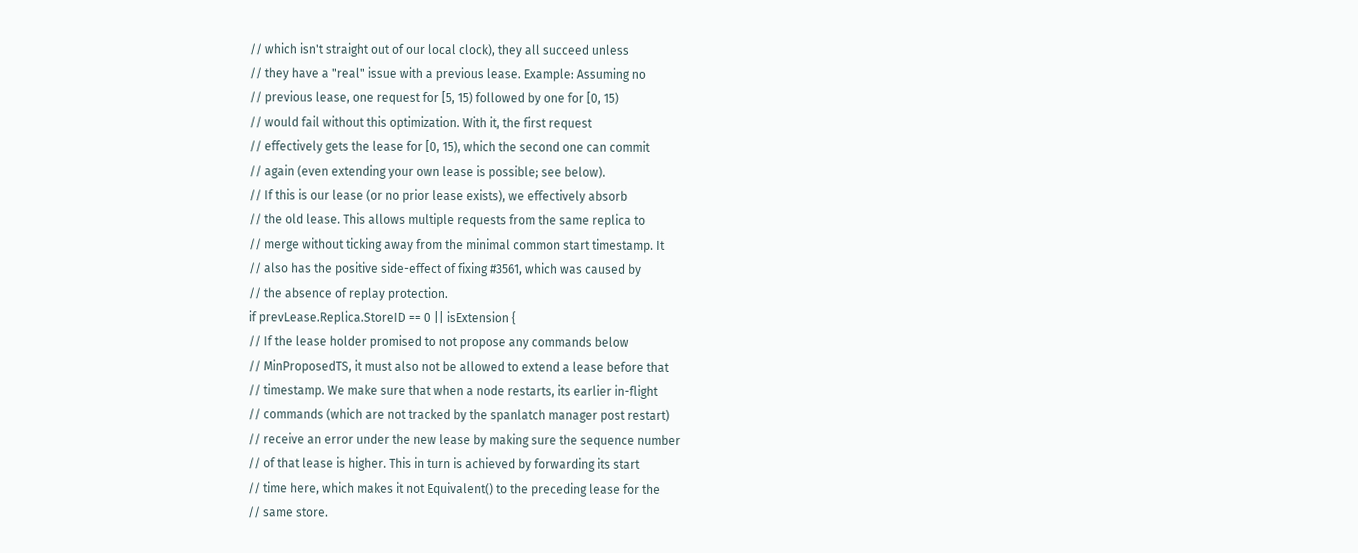// which isn't straight out of our local clock), they all succeed unless
// they have a "real" issue with a previous lease. Example: Assuming no
// previous lease, one request for [5, 15) followed by one for [0, 15)
// would fail without this optimization. With it, the first request
// effectively gets the lease for [0, 15), which the second one can commit
// again (even extending your own lease is possible; see below).
// If this is our lease (or no prior lease exists), we effectively absorb
// the old lease. This allows multiple requests from the same replica to
// merge without ticking away from the minimal common start timestamp. It
// also has the positive side-effect of fixing #3561, which was caused by
// the absence of replay protection.
if prevLease.Replica.StoreID == 0 || isExtension {
// If the lease holder promised to not propose any commands below
// MinProposedTS, it must also not be allowed to extend a lease before that
// timestamp. We make sure that when a node restarts, its earlier in-flight
// commands (which are not tracked by the spanlatch manager post restart)
// receive an error under the new lease by making sure the sequence number
// of that lease is higher. This in turn is achieved by forwarding its start
// time here, which makes it not Equivalent() to the preceding lease for the
// same store.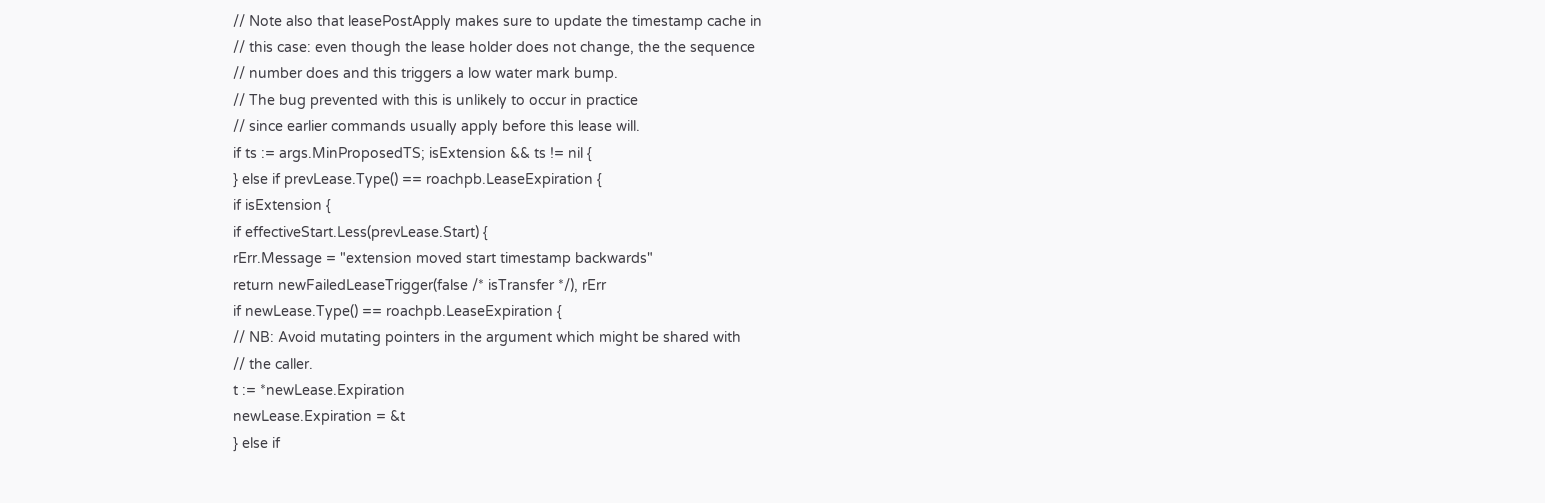// Note also that leasePostApply makes sure to update the timestamp cache in
// this case: even though the lease holder does not change, the the sequence
// number does and this triggers a low water mark bump.
// The bug prevented with this is unlikely to occur in practice
// since earlier commands usually apply before this lease will.
if ts := args.MinProposedTS; isExtension && ts != nil {
} else if prevLease.Type() == roachpb.LeaseExpiration {
if isExtension {
if effectiveStart.Less(prevLease.Start) {
rErr.Message = "extension moved start timestamp backwards"
return newFailedLeaseTrigger(false /* isTransfer */), rErr
if newLease.Type() == roachpb.LeaseExpiration {
// NB: Avoid mutating pointers in the argument which might be shared with
// the caller.
t := *newLease.Expiration
newLease.Expiration = &t
} else if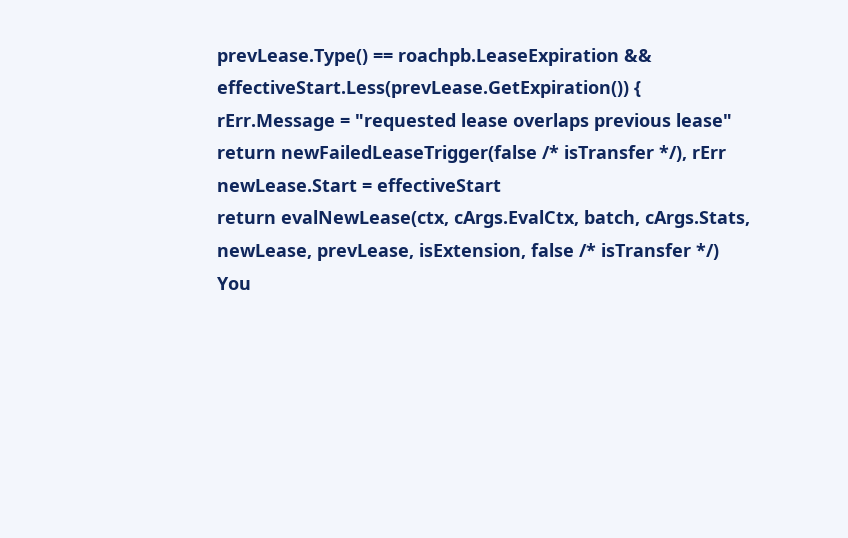prevLease.Type() == roachpb.LeaseExpiration && effectiveStart.Less(prevLease.GetExpiration()) {
rErr.Message = "requested lease overlaps previous lease"
return newFailedLeaseTrigger(false /* isTransfer */), rErr
newLease.Start = effectiveStart
return evalNewLease(ctx, cArgs.EvalCtx, batch, cArgs.Stats,
newLease, prevLease, isExtension, false /* isTransfer */)
You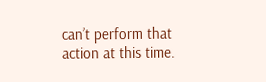can’t perform that action at this time.